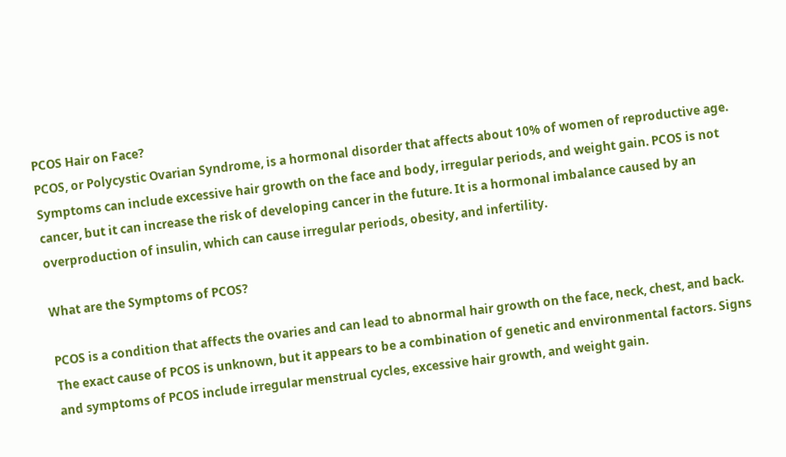PCOS Hair on Face?
PCOS, or Polycystic Ovarian Syndrome, is a hormonal disorder that affects about 10% of women of reproductive age. Symptoms can include excessive hair growth on the face and body, irregular periods, and weight gain. PCOS is not cancer, but it can increase the risk of developing cancer in the future. It is a hormonal imbalance caused by an overproduction of insulin, which can cause irregular periods, obesity, and infertility.

What are the Symptoms of PCOS?

PCOS is a condition that affects the ovaries and can lead to abnormal hair growth on the face, neck, chest, and back. The exact cause of PCOS is unknown, but it appears to be a combination of genetic and environmental factors. Signs and symptoms of PCOS include irregular menstrual cycles, excessive hair growth, and weight gain.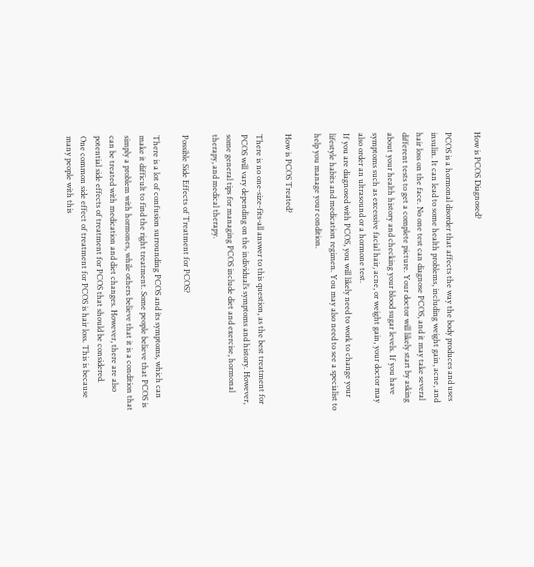How is PCOS Diagnosed?

PCOS is a hormonal disorder that affects the way the body produces and uses insulin. It can lead to some health problems, including weight gain, acne, and hair loss on the face. No one test can diagnose PCOS, and it may take several different tests to get a complete picture. Your doctor will likely start by asking about your health history and checking your blood sugar levels. If you have symptoms such as excessive facial hair, acne, or weight gain, your doctor may also order an ultrasound or a hormone test.
If you are diagnosed with PCOS, you will likely need to work to change your lifestyle habits and medication regimen. You may also need to see a specialist to help you manage your condition.

How is PCOS Treated?

There is no one-size-fits-all answer to this question, as the best treatment for PCOS will vary depending on the individual’s symptoms and history. However, some general tips for managing PCOS include diet and exercise, hormonal therapy, and medical therapy.

Possible Side Effects of Treatment for PCOS?

There is a lot of confusion surrounding PCOS and its symptoms, which can make it difficult to find the right treatment. Some people believe that PCOS is simply a problem with hormones, while others believe that it is a condition that can be treated with medication and diet changes. However, there are also potential side effects of treatment for PCOS that should be considered.
One common side effect of treatment for PCOS is hair loss. This is because many people with this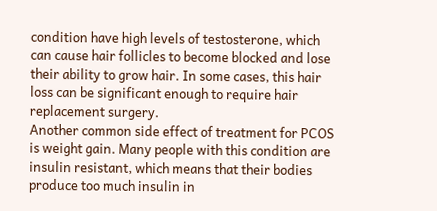condition have high levels of testosterone, which can cause hair follicles to become blocked and lose their ability to grow hair. In some cases, this hair loss can be significant enough to require hair replacement surgery.
Another common side effect of treatment for PCOS is weight gain. Many people with this condition are insulin resistant, which means that their bodies produce too much insulin in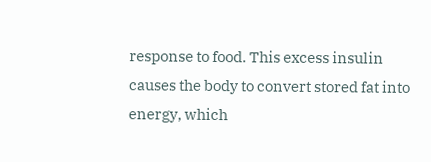response to food. This excess insulin causes the body to convert stored fat into energy, which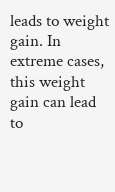leads to weight gain. In extreme cases, this weight gain can lead to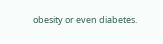obesity or even diabetes.